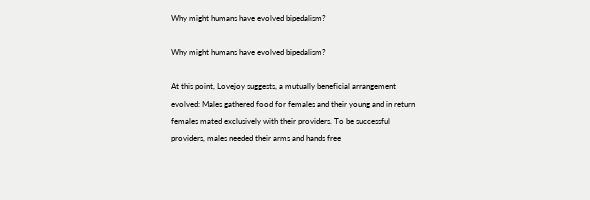Why might humans have evolved bipedalism?

Why might humans have evolved bipedalism?

At this point, Lovejoy suggests, a mutually beneficial arrangement evolved: Males gathered food for females and their young and in return females mated exclusively with their providers. To be successful providers, males needed their arms and hands free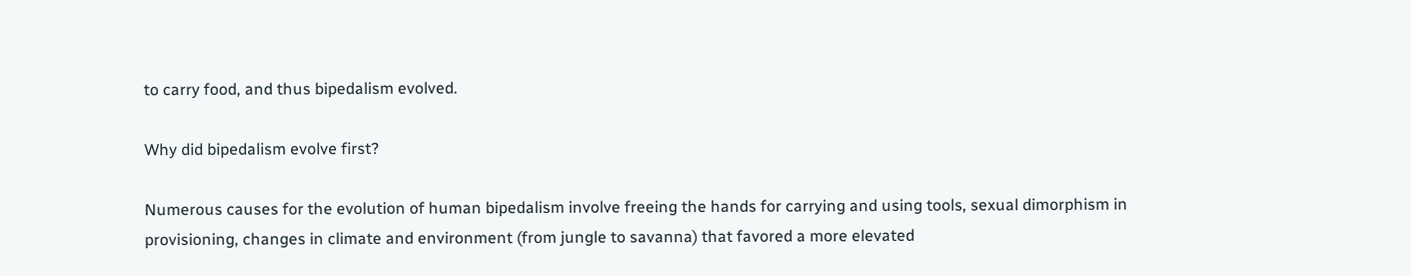to carry food, and thus bipedalism evolved.

Why did bipedalism evolve first?

Numerous causes for the evolution of human bipedalism involve freeing the hands for carrying and using tools, sexual dimorphism in provisioning, changes in climate and environment (from jungle to savanna) that favored a more elevated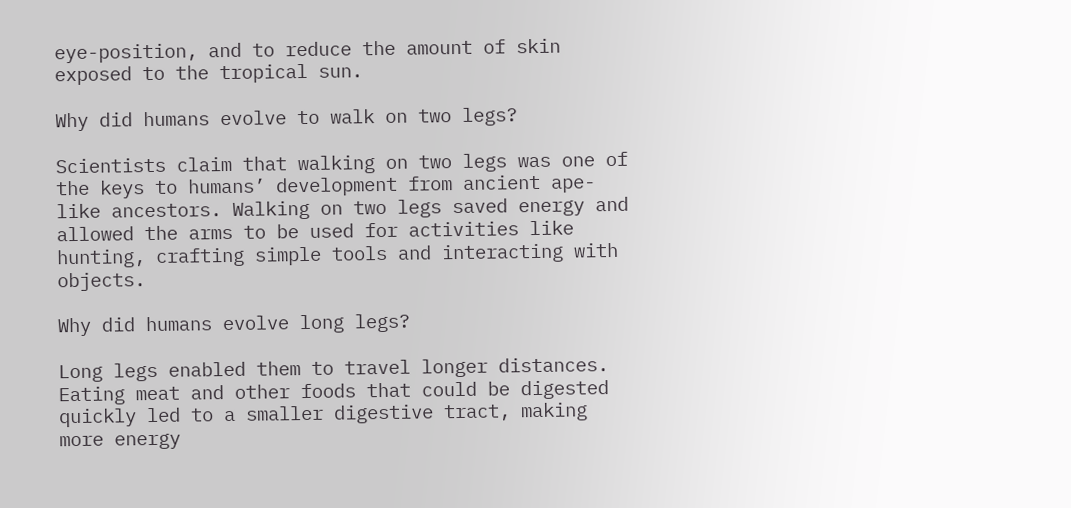eye-position, and to reduce the amount of skin exposed to the tropical sun.

Why did humans evolve to walk on two legs?

Scientists claim that walking on two legs was one of the keys to humans’ development from ancient ape-like ancestors. Walking on two legs saved energy and allowed the arms to be used for activities like hunting, crafting simple tools and interacting with objects.

Why did humans evolve long legs?

Long legs enabled them to travel longer distances. Eating meat and other foods that could be digested quickly led to a smaller digestive tract, making more energy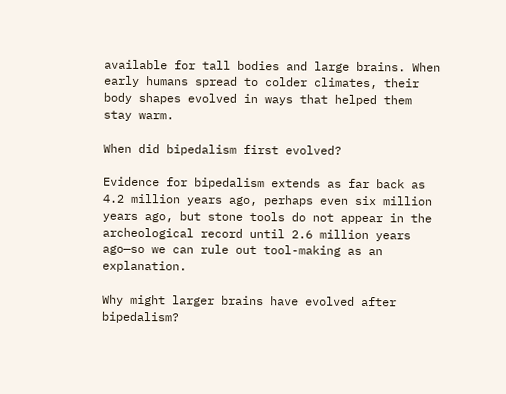available for tall bodies and large brains. When early humans spread to colder climates, their body shapes evolved in ways that helped them stay warm.

When did bipedalism first evolved?

Evidence for bipedalism extends as far back as 4.2 million years ago, perhaps even six million years ago, but stone tools do not appear in the archeological record until 2.6 million years ago—so we can rule out tool-making as an explanation.

Why might larger brains have evolved after bipedalism?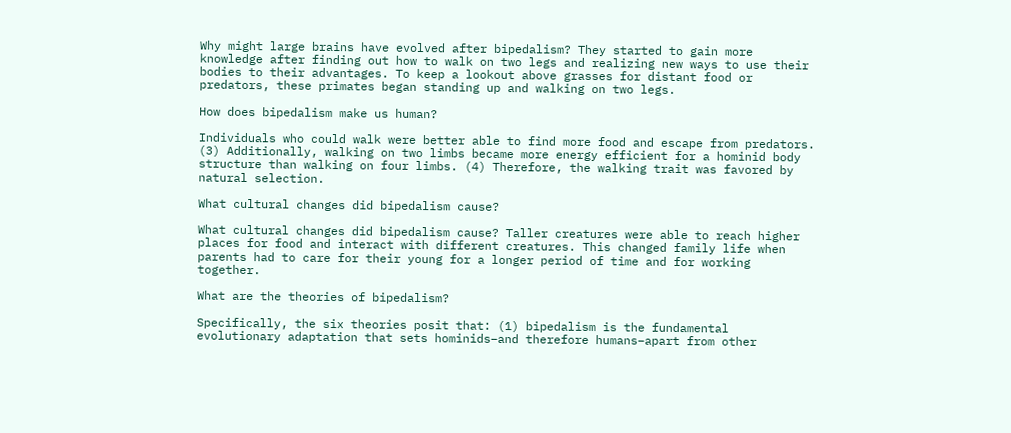Why might large brains have evolved after bipedalism? They started to gain more knowledge after finding out how to walk on two legs and realizing new ways to use their bodies to their advantages. To keep a lookout above grasses for distant food or predators, these primates began standing up and walking on two legs.

How does bipedalism make us human?

Individuals who could walk were better able to find more food and escape from predators. (3) Additionally, walking on two limbs became more energy efficient for a hominid body structure than walking on four limbs. (4) Therefore, the walking trait was favored by natural selection.

What cultural changes did bipedalism cause?

What cultural changes did bipedalism cause? Taller creatures were able to reach higher places for food and interact with different creatures. This changed family life when parents had to care for their young for a longer period of time and for working together.

What are the theories of bipedalism?

Specifically, the six theories posit that: (1) bipedalism is the fundamental evolutionary adaptation that sets hominids–and therefore humans–apart from other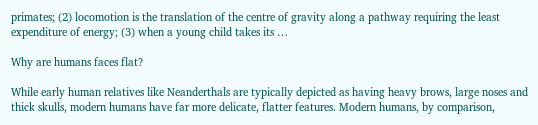primates; (2) locomotion is the translation of the centre of gravity along a pathway requiring the least expenditure of energy; (3) when a young child takes its …

Why are humans faces flat?

While early human relatives like Neanderthals are typically depicted as having heavy brows, large noses and thick skulls, modern humans have far more delicate, flatter features. Modern humans, by comparison,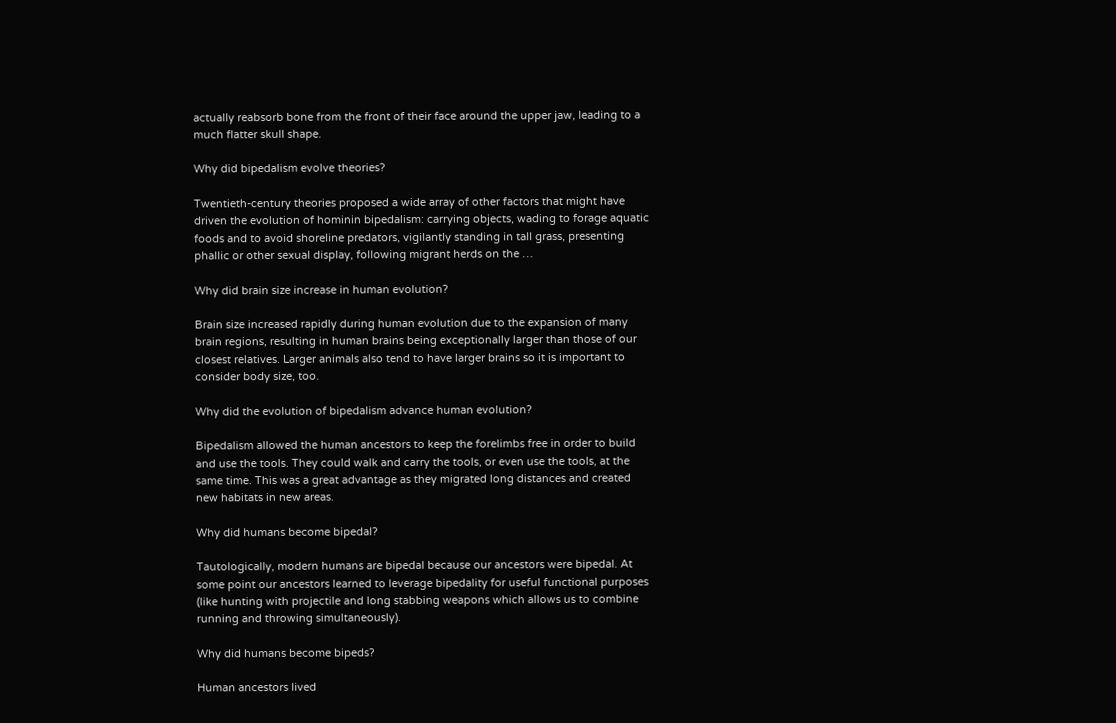actually reabsorb bone from the front of their face around the upper jaw, leading to a much flatter skull shape.

Why did bipedalism evolve theories?

Twentieth-century theories proposed a wide array of other factors that might have driven the evolution of hominin bipedalism: carrying objects, wading to forage aquatic foods and to avoid shoreline predators, vigilantly standing in tall grass, presenting phallic or other sexual display, following migrant herds on the …

Why did brain size increase in human evolution?

Brain size increased rapidly during human evolution due to the expansion of many brain regions, resulting in human brains being exceptionally larger than those of our closest relatives. Larger animals also tend to have larger brains so it is important to consider body size, too.

Why did the evolution of bipedalism advance human evolution?

Bipedalism allowed the human ancestors to keep the forelimbs free in order to build and use the tools. They could walk and carry the tools, or even use the tools, at the same time. This was a great advantage as they migrated long distances and created new habitats in new areas.

Why did humans become bipedal?

Tautologically, modern humans are bipedal because our ancestors were bipedal. At some point our ancestors learned to leverage bipedality for useful functional purposes (like hunting with projectile and long stabbing weapons which allows us to combine running and throwing simultaneously).

Why did humans become bipeds?

Human ancestors lived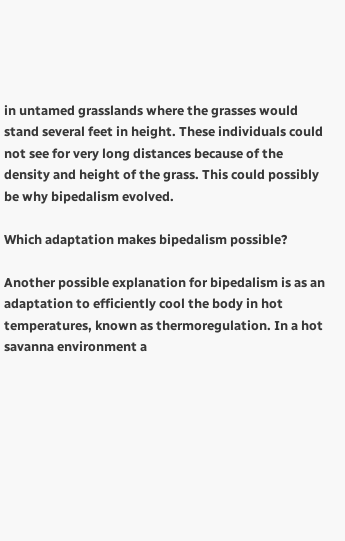in untamed grasslands where the grasses would stand several feet in height. These individuals could not see for very long distances because of the density and height of the grass. This could possibly be why bipedalism evolved.

Which adaptation makes bipedalism possible?

Another possible explanation for bipedalism is as an adaptation to efficiently cool the body in hot temperatures, known as thermoregulation. In a hot savanna environment a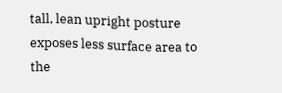tall, lean upright posture exposes less surface area to the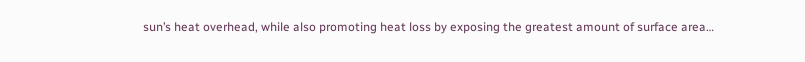sun’s heat overhead, while also promoting heat loss by exposing the greatest amount of surface area…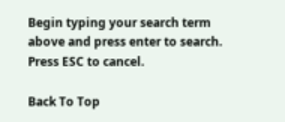Begin typing your search term above and press enter to search. Press ESC to cancel.

Back To Top